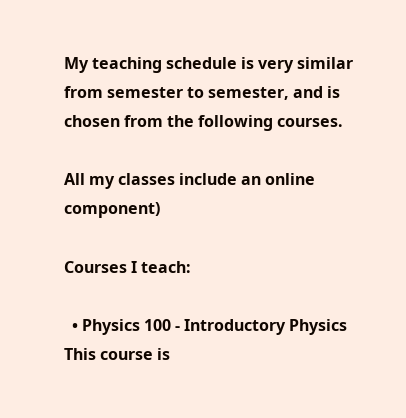My teaching schedule is very similar from semester to semester, and is chosen from the following courses.

All my classes include an online component)

Courses I teach:

  • Physics 100 - Introductory Physics
This course is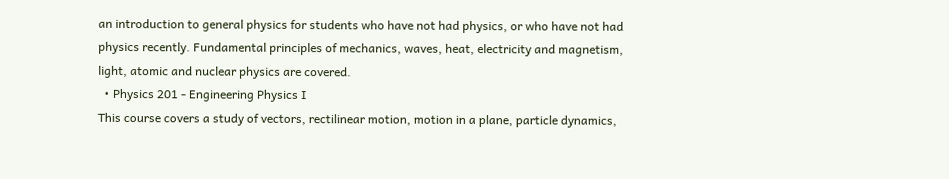an introduction to general physics for students who have not had physics, or who have not had physics recently. Fundamental principles of mechanics, waves, heat, electricity and magnetism, light, atomic and nuclear physics are covered.
  • Physics 201 - Engineering Physics I
This course covers a study of vectors, rectilinear motion, motion in a plane, particle dynamics,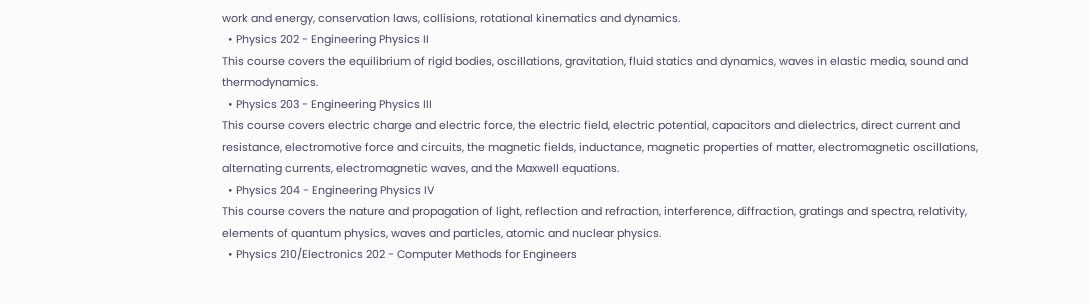work and energy, conservation laws, collisions, rotational kinematics and dynamics.
  • Physics 202 - Engineering Physics II
This course covers the equilibrium of rigid bodies, oscillations, gravitation, fluid statics and dynamics, waves in elastic media, sound and thermodynamics.
  • Physics 203 - Engineering Physics III
This course covers electric charge and electric force, the electric field, electric potential, capacitors and dielectrics, direct current and resistance, electromotive force and circuits, the magnetic fields, inductance, magnetic properties of matter, electromagnetic oscillations, alternating currents, electromagnetic waves, and the Maxwell equations.
  • Physics 204 - Engineering Physics IV
This course covers the nature and propagation of light, reflection and refraction, interference, diffraction, gratings and spectra, relativity, elements of quantum physics, waves and particles, atomic and nuclear physics.
  • Physics 210/Electronics 202 - Computer Methods for Engineers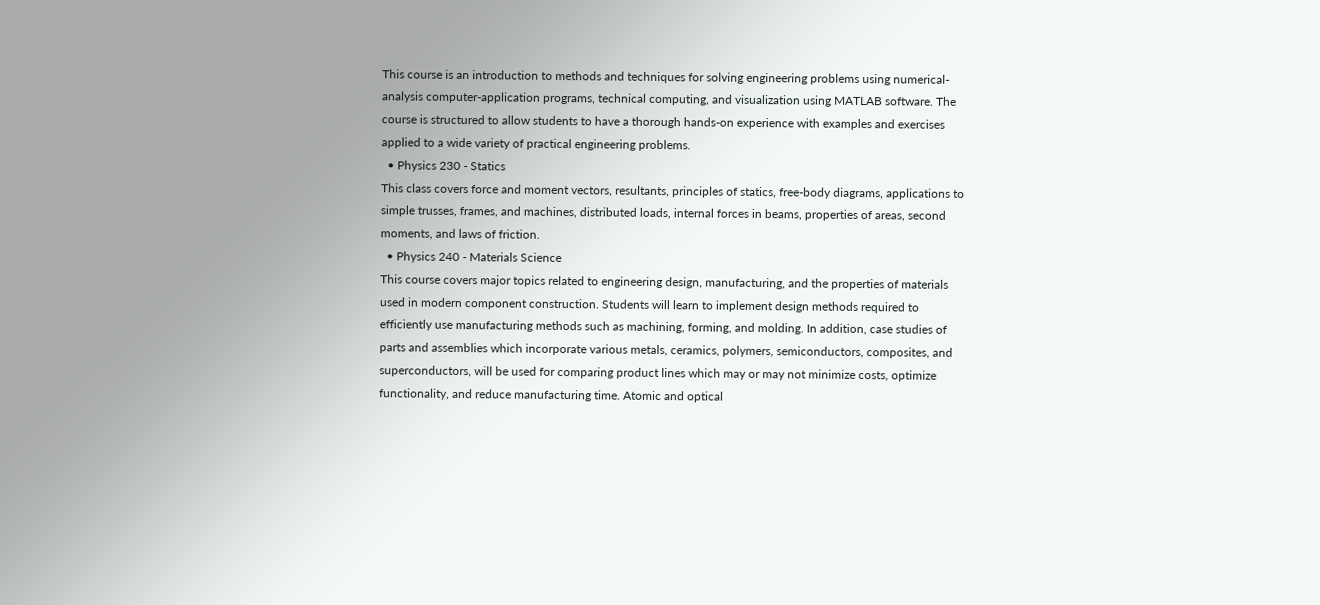This course is an introduction to methods and techniques for solving engineering problems using numerical-analysis computer-application programs, technical computing, and visualization using MATLAB software. The course is structured to allow students to have a thorough hands-on experience with examples and exercises applied to a wide variety of practical engineering problems.
  • Physics 230 - Statics
This class covers force and moment vectors, resultants, principles of statics, free-body diagrams, applications to simple trusses, frames, and machines, distributed loads, internal forces in beams, properties of areas, second moments, and laws of friction.
  • Physics 240 - Materials Science
This course covers major topics related to engineering design, manufacturing, and the properties of materials used in modern component construction. Students will learn to implement design methods required to efficiently use manufacturing methods such as machining, forming, and molding. In addition, case studies of parts and assemblies which incorporate various metals, ceramics, polymers, semiconductors, composites, and superconductors, will be used for comparing product lines which may or may not minimize costs, optimize functionality, and reduce manufacturing time. Atomic and optical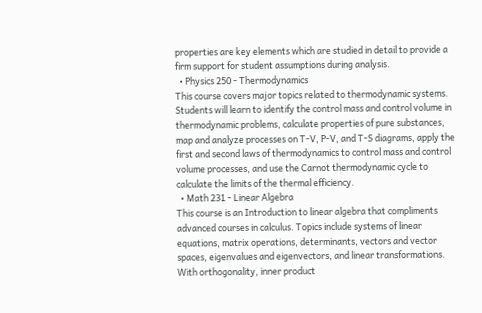properties are key elements which are studied in detail to provide a firm support for student assumptions during analysis.
  • Physics 250 - Thermodynamics
This course covers major topics related to thermodynamic systems. Students will learn to identify the control mass and control volume in thermodynamic problems, calculate properties of pure substances, map and analyze processes on T-V, P-V, and T-S diagrams, apply the first and second laws of thermodynamics to control mass and control volume processes, and use the Carnot thermodynamic cycle to calculate the limits of the thermal efficiency.
  • Math 231 - Linear Algebra
This course is an Introduction to linear algebra that compliments advanced courses in calculus. Topics include systems of linear equations, matrix operations, determinants, vectors and vector spaces, eigenvalues and eigenvectors, and linear transformations. With orthogonality, inner product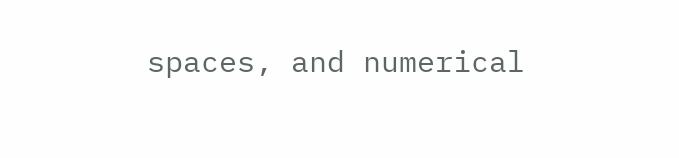spaces, and numerical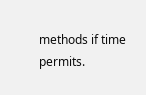methods if time permits.